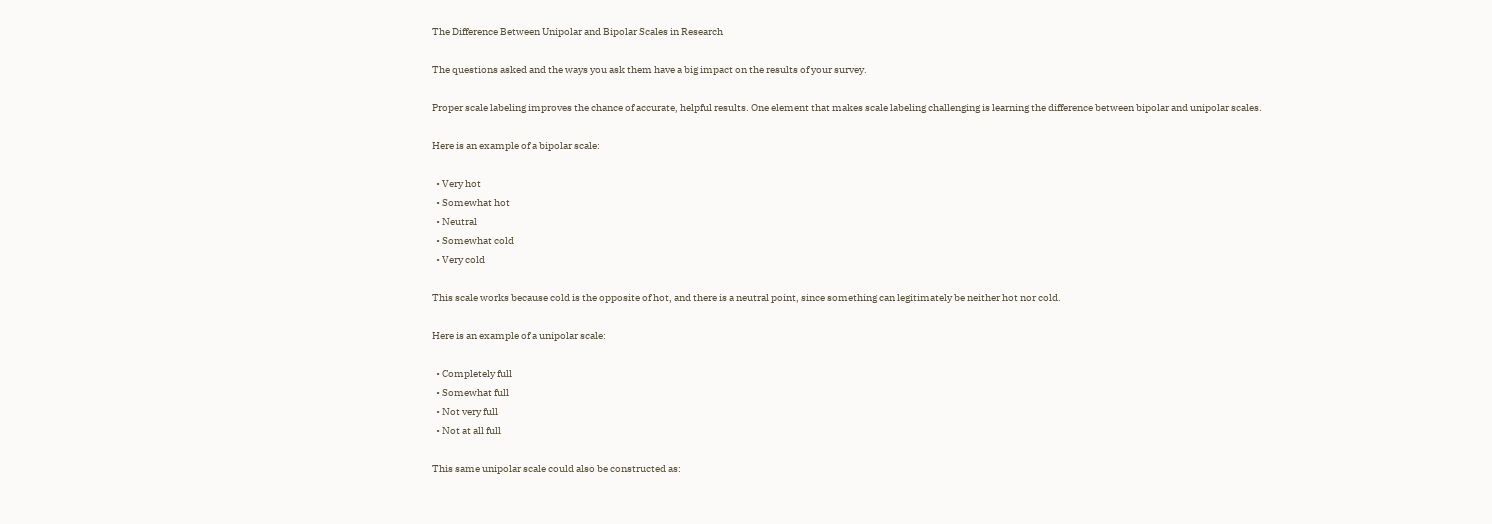The Difference Between Unipolar and Bipolar Scales in Research

The questions asked and the ways you ask them have a big impact on the results of your survey.

Proper scale labeling improves the chance of accurate, helpful results. One element that makes scale labeling challenging is learning the difference between bipolar and unipolar scales.

Here is an example of a bipolar scale:

  • Very hot
  • Somewhat hot
  • Neutral
  • Somewhat cold
  • Very cold

This scale works because cold is the opposite of hot, and there is a neutral point, since something can legitimately be neither hot nor cold.

Here is an example of a unipolar scale:

  • Completely full
  • Somewhat full
  • Not very full
  • Not at all full

This same unipolar scale could also be constructed as: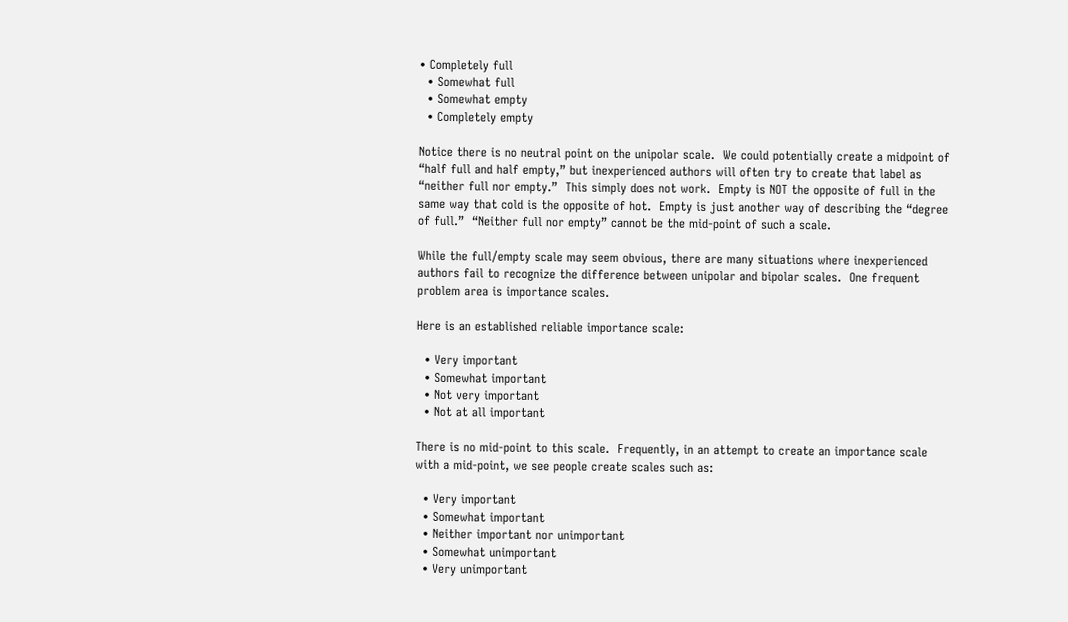• Completely full
  • Somewhat full
  • Somewhat empty
  • Completely empty

Notice there is no neutral point on the unipolar scale.  We could potentially create a midpoint of “half full and half empty,” but inexperienced authors will often try to create that label as “neither full nor empty.”  This simply does not work.  Empty is NOT the opposite of full in the same way that cold is the opposite of hot.  Empty is just another way of describing the “degree of full.”  “Neither full nor empty” cannot be the mid-point of such a scale.

While the full/empty scale may seem obvious, there are many situations where inexperienced authors fail to recognize the difference between unipolar and bipolar scales.  One frequent problem area is importance scales.

Here is an established reliable importance scale:

  • Very important
  • Somewhat important
  • Not very important
  • Not at all important

There is no mid-point to this scale.  Frequently, in an attempt to create an importance scale with a mid-point, we see people create scales such as:

  • Very important
  • Somewhat important
  • Neither important nor unimportant
  • Somewhat unimportant
  • Very unimportant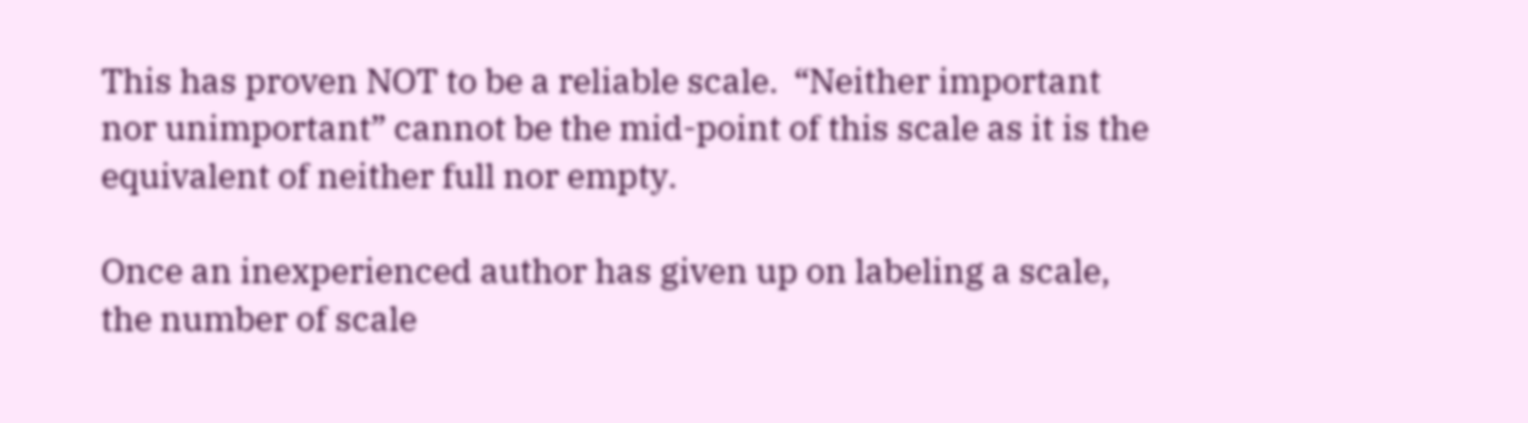This has proven NOT to be a reliable scale.  “Neither important nor unimportant” cannot be the mid-point of this scale as it is the equivalent of neither full nor empty.

Once an inexperienced author has given up on labeling a scale, the number of scale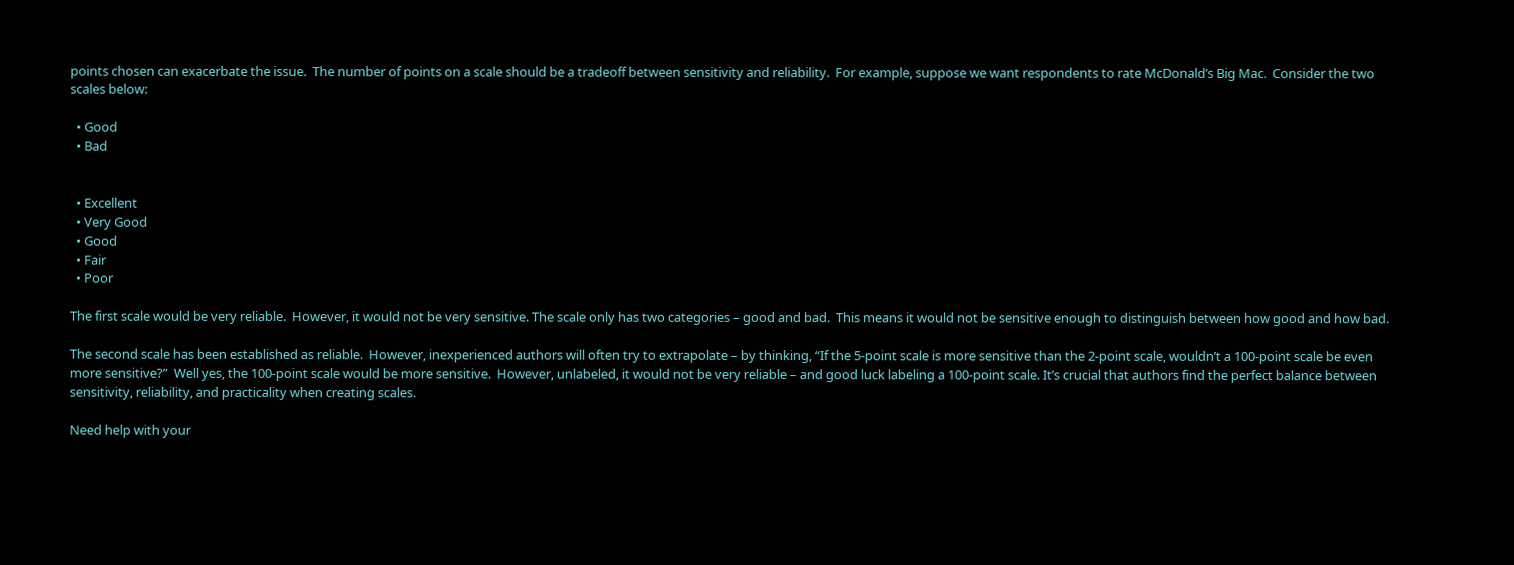points chosen can exacerbate the issue.  The number of points on a scale should be a tradeoff between sensitivity and reliability.  For example, suppose we want respondents to rate McDonald’s Big Mac.  Consider the two scales below:

  • Good
  • Bad


  • Excellent
  • Very Good
  • Good
  • Fair
  • Poor

The first scale would be very reliable.  However, it would not be very sensitive. The scale only has two categories – good and bad.  This means it would not be sensitive enough to distinguish between how good and how bad.

The second scale has been established as reliable.  However, inexperienced authors will often try to extrapolate – by thinking, “If the 5-point scale is more sensitive than the 2-point scale, wouldn’t a 100-point scale be even more sensitive?”  Well yes, the 100-point scale would be more sensitive.  However, unlabeled, it would not be very reliable – and good luck labeling a 100-point scale. It’s crucial that authors find the perfect balance between sensitivity, reliability, and practicality when creating scales.

Need help with your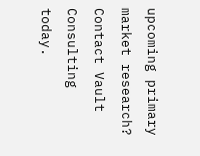upcoming primary market research? Contact Vault Consulting today.